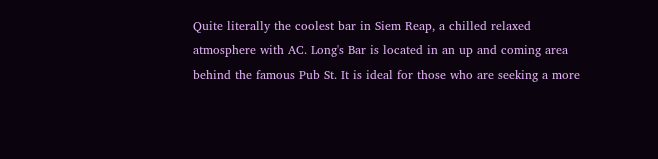Quite literally the coolest bar in Siem Reap, a chilled relaxed atmosphere with AC. Long's Bar is located in an up and coming area behind the famous Pub St. It is ideal for those who are seeking a more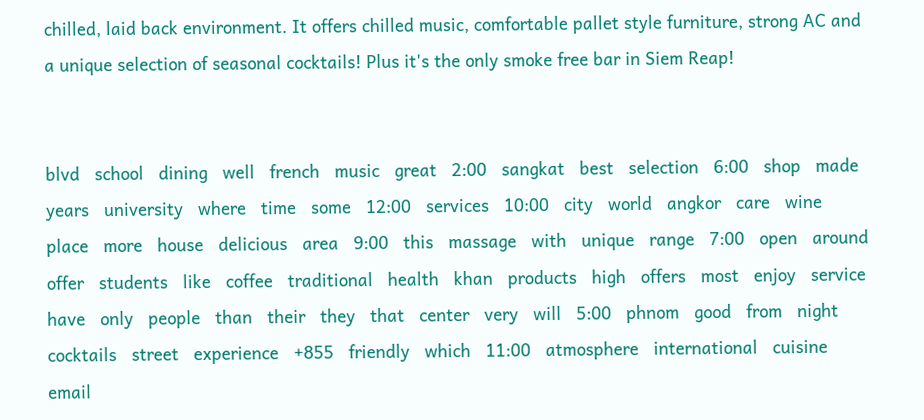chilled, laid back environment. It offers chilled music, comfortable pallet style furniture, strong AC and a unique selection of seasonal cocktails! Plus it's the only smoke free bar in Siem Reap!


blvd   school   dining   well   french   music   great   2:00   sangkat   best   selection   6:00   shop   made   years   university   where   time   some   12:00   services   10:00   city   world   angkor   care   wine   place   more   house   delicious   area   9:00   this   massage   with   unique   range   7:00   open   around   offer   students   like   coffee   traditional   health   khan   products   high   offers   most   enjoy   service   have   only   people   than   their   they   that   center   very   will   5:00   phnom   good   from   night   cocktails   street   experience   +855   friendly   which   11:00   atmosphere   international   cuisine   email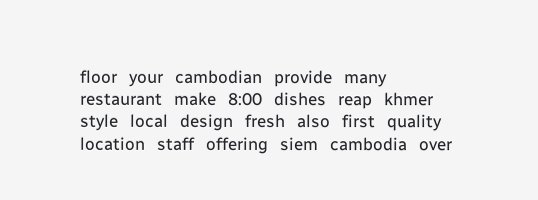floor   your   cambodian   provide   many   restaurant   make   8:00   dishes   reap   khmer   style   local   design   fresh   also   first   quality   location   staff   offering   siem   cambodia   over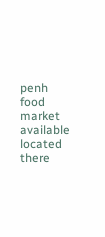penh   food   market   available   located   there